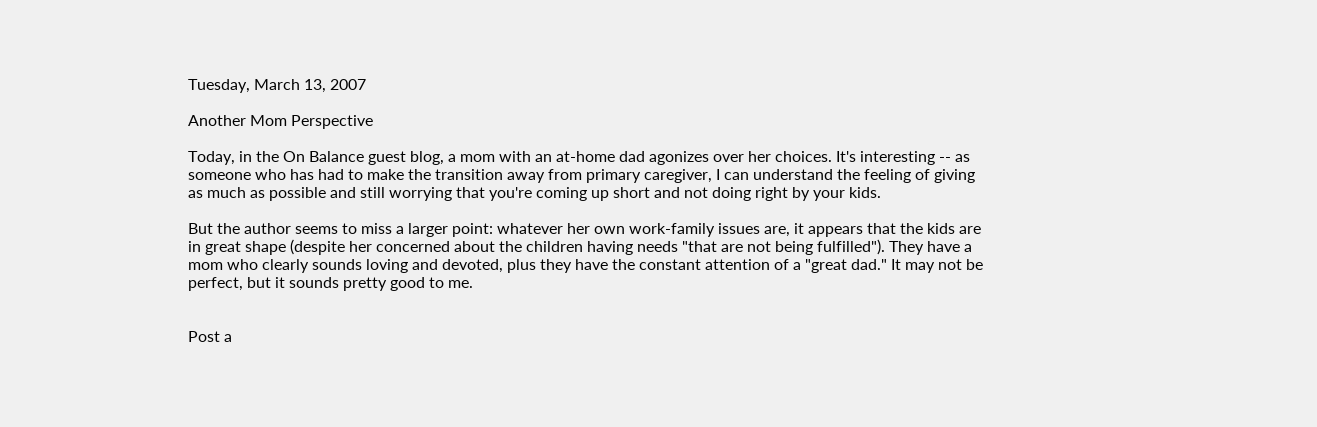Tuesday, March 13, 2007

Another Mom Perspective

Today, in the On Balance guest blog, a mom with an at-home dad agonizes over her choices. It's interesting -- as someone who has had to make the transition away from primary caregiver, I can understand the feeling of giving as much as possible and still worrying that you're coming up short and not doing right by your kids.

But the author seems to miss a larger point: whatever her own work-family issues are, it appears that the kids are in great shape (despite her concerned about the children having needs "that are not being fulfilled"). They have a mom who clearly sounds loving and devoted, plus they have the constant attention of a "great dad." It may not be perfect, but it sounds pretty good to me.


Post a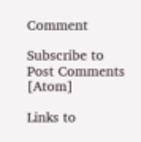Comment

Subscribe to Post Comments [Atom]

Links to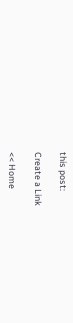this post:

Create a Link

<< Home